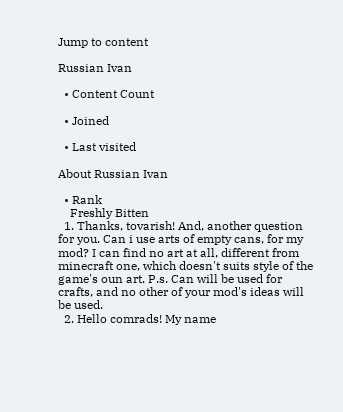Jump to content

Russian Ivan

  • Content Count

  • Joined

  • Last visited

About Russian Ivan

  • Rank
    Freshly Bitten
  1. Thanks, tovarish! And, another question for you. Can i use arts of empty cans, for my mod? I can find no art at all, different from minecraft one, which doesn't suits style of the game's oun art. P.s. Can will be used for crafts, and no other of your mod's ideas will be used.
  2. Hello comrads! My name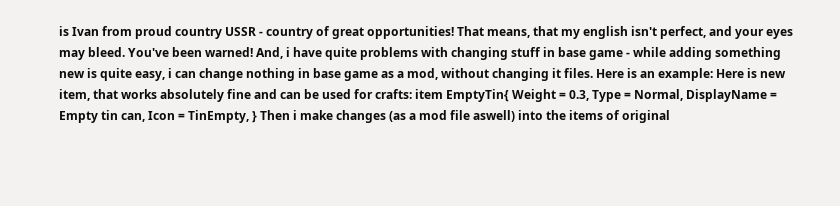is Ivan from proud country USSR - country of great opportunities! That means, that my english isn't perfect, and your eyes may bleed. You've been warned! And, i have quite problems with changing stuff in base game - while adding something new is quite easy, i can change nothing in base game as a mod, without changing it files. Here is an example: Here is new item, that works absolutely fine and can be used for crafts: item EmptyTin{ Weight = 0.3, Type = Normal, DisplayName = Empty tin can, Icon = TinEmpty, } Then i make changes (as a mod file aswell) into the items of original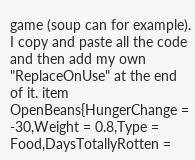game (soup can for example). I copy and paste all the code and then add my own "ReplaceOnUse" at the end of it. item OpenBeans{HungerChange = -30,Weight = 0.8,Type = Food,DaysTotallyRotten =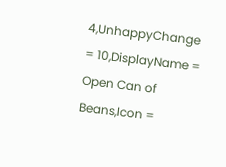4,UnhappyChange = 10,DisplayName = Open Can of Beans,Icon =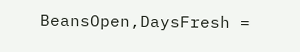BeansOpen,DaysFresh =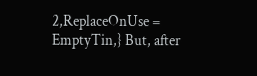2,ReplaceOnUse = EmptyTin,} But, after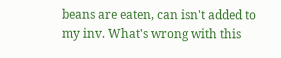beans are eaten, can isn't added to my inv. What's wrong with this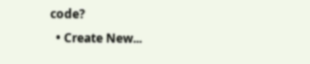code?
  • Create New...